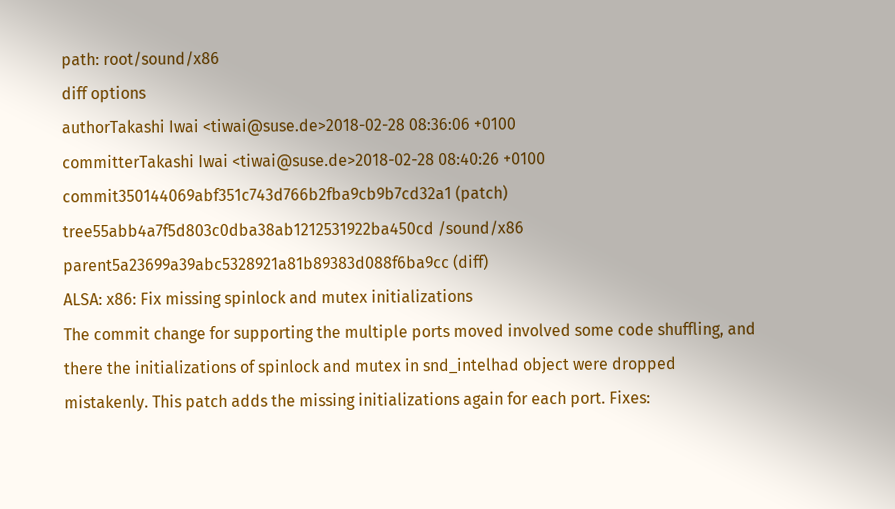path: root/sound/x86
diff options
authorTakashi Iwai <tiwai@suse.de>2018-02-28 08:36:06 +0100
committerTakashi Iwai <tiwai@suse.de>2018-02-28 08:40:26 +0100
commit350144069abf351c743d766b2fba9cb9b7cd32a1 (patch)
tree55abb4a7f5d803c0dba38ab1212531922ba450cd /sound/x86
parent5a23699a39abc5328921a81b89383d088f6ba9cc (diff)
ALSA: x86: Fix missing spinlock and mutex initializations
The commit change for supporting the multiple ports moved involved some code shuffling, and there the initializations of spinlock and mutex in snd_intelhad object were dropped mistakenly. This patch adds the missing initializations again for each port. Fixes: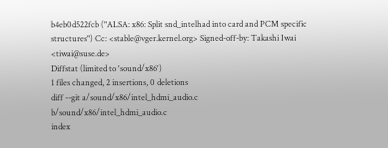b4eb0d522fcb ("ALSA: x86: Split snd_intelhad into card and PCM specific structures") Cc: <stable@vger.kernel.org> Signed-off-by: Takashi Iwai <tiwai@suse.de>
Diffstat (limited to 'sound/x86')
1 files changed, 2 insertions, 0 deletions
diff --git a/sound/x86/intel_hdmi_audio.c b/sound/x86/intel_hdmi_audio.c
index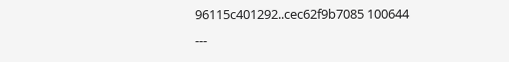96115c401292..cec62f9b7085 100644
---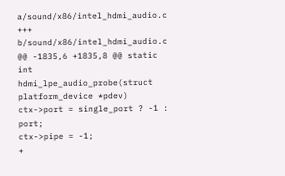a/sound/x86/intel_hdmi_audio.c
+++ b/sound/x86/intel_hdmi_audio.c
@@ -1835,6 +1835,8 @@ static int hdmi_lpe_audio_probe(struct platform_device *pdev)
ctx->port = single_port ? -1 : port;
ctx->pipe = -1;
+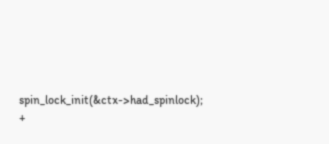spin_lock_init(&ctx->had_spinlock);
+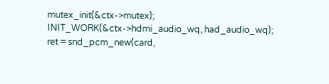mutex_init(&ctx->mutex);
INIT_WORK(&ctx->hdmi_audio_wq, had_audio_wq);
ret = snd_pcm_new(card,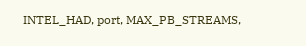INTEL_HAD, port, MAX_PB_STREAMS,